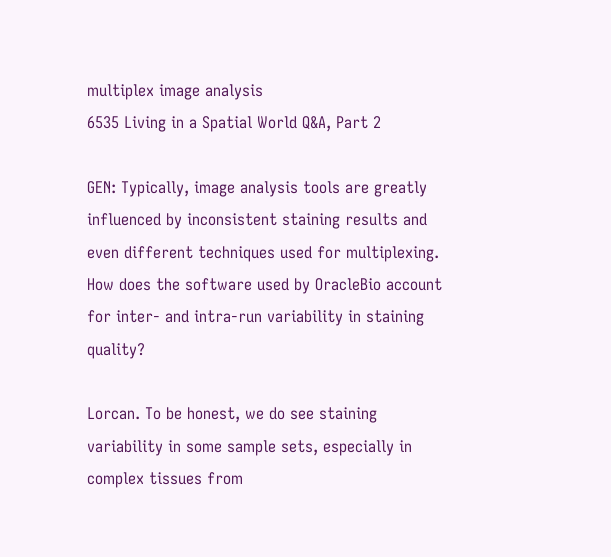multiplex image analysis
6535 Living in a Spatial World Q&A, Part 2

GEN: Typically, image analysis tools are greatly influenced by inconsistent staining results and even different techniques used for multiplexing. How does the software used by OracleBio account for inter- and intra-run variability in staining quality?

Lorcan. To be honest, we do see staining variability in some sample sets, especially in complex tissues from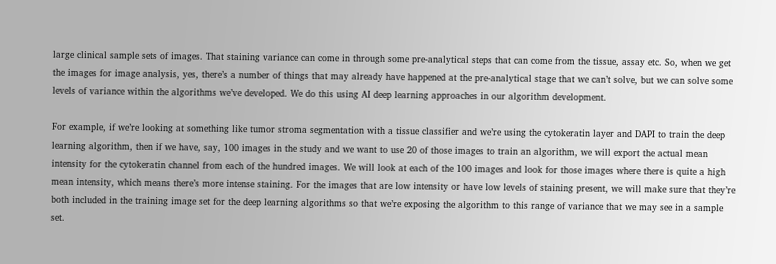large clinical sample sets of images. That staining variance can come in through some pre-analytical steps that can come from the tissue, assay etc. So, when we get the images for image analysis, yes, there’s a number of things that may already have happened at the pre-analytical stage that we can’t solve, but we can solve some levels of variance within the algorithms we’ve developed. We do this using AI deep learning approaches in our algorithm development.

For example, if we’re looking at something like tumor stroma segmentation with a tissue classifier and we’re using the cytokeratin layer and DAPI to train the deep learning algorithm, then if we have, say, 100 images in the study and we want to use 20 of those images to train an algorithm, we will export the actual mean intensity for the cytokeratin channel from each of the hundred images. We will look at each of the 100 images and look for those images where there is quite a high mean intensity, which means there’s more intense staining. For the images that are low intensity or have low levels of staining present, we will make sure that they’re both included in the training image set for the deep learning algorithms so that we’re exposing the algorithm to this range of variance that we may see in a sample set.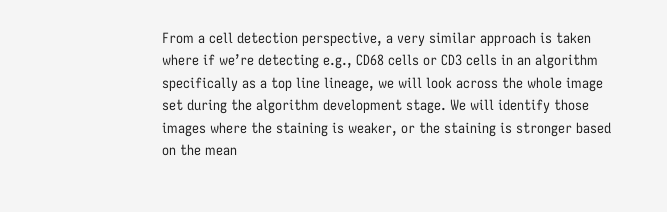From a cell detection perspective, a very similar approach is taken where if we’re detecting e.g., CD68 cells or CD3 cells in an algorithm specifically as a top line lineage, we will look across the whole image set during the algorithm development stage. We will identify those images where the staining is weaker, or the staining is stronger based on the mean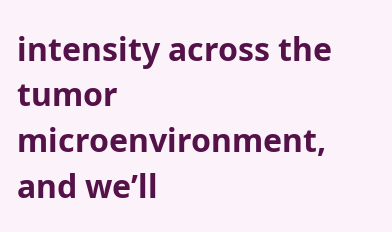intensity across the tumor microenvironment, and we’ll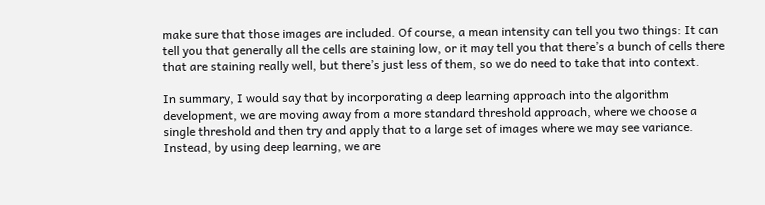make sure that those images are included. Of course, a mean intensity can tell you two things: It can tell you that generally all the cells are staining low, or it may tell you that there’s a bunch of cells there that are staining really well, but there’s just less of them, so we do need to take that into context.

In summary, I would say that by incorporating a deep learning approach into the algorithm development, we are moving away from a more standard threshold approach, where we choose a single threshold and then try and apply that to a large set of images where we may see variance. Instead, by using deep learning, we are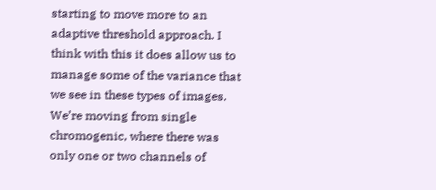starting to move more to an adaptive threshold approach. I think with this it does allow us to manage some of the variance that we see in these types of images. We’re moving from single chromogenic, where there was only one or two channels of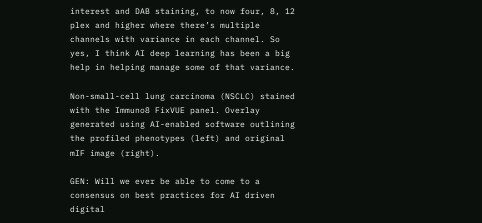interest and DAB staining, to now four, 8, 12 plex and higher where there’s multiple channels with variance in each channel. So yes, I think AI deep learning has been a big help in helping manage some of that variance.

Non-small-cell lung carcinoma (NSCLC) stained with the Immuno8 FixVUE panel. Overlay generated using AI-enabled software outlining the profiled phenotypes (left) and original mIF image (right).

GEN: Will we ever be able to come to a consensus on best practices for AI driven digital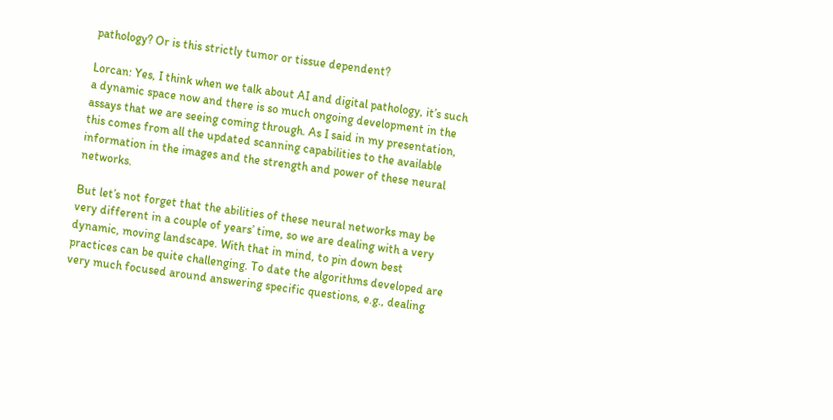pathology? Or is this strictly tumor or tissue dependent?

Lorcan: Yes, I think when we talk about AI and digital pathology, it’s such a dynamic space now and there is so much ongoing development in the assays that we are seeing coming through. As I said in my presentation, this comes from all the updated scanning capabilities to the available information in the images and the strength and power of these neural networks.

But let’s not forget that the abilities of these neural networks may be very different in a couple of years’ time, so we are dealing with a very dynamic, moving landscape. With that in mind, to pin down best practices can be quite challenging. To date the algorithms developed are very much focused around answering specific questions, e.g., dealing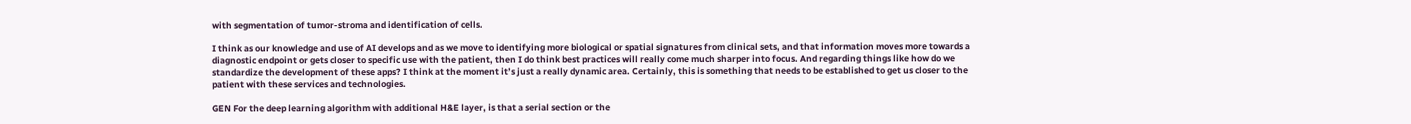with segmentation of tumor-stroma and identification of cells.

I think as our knowledge and use of AI develops and as we move to identifying more biological or spatial signatures from clinical sets, and that information moves more towards a diagnostic endpoint or gets closer to specific use with the patient, then I do think best practices will really come much sharper into focus. And regarding things like how do we standardize the development of these apps? I think at the moment it’s just a really dynamic area. Certainly, this is something that needs to be established to get us closer to the patient with these services and technologies.

GEN For the deep learning algorithm with additional H&E layer, is that a serial section or the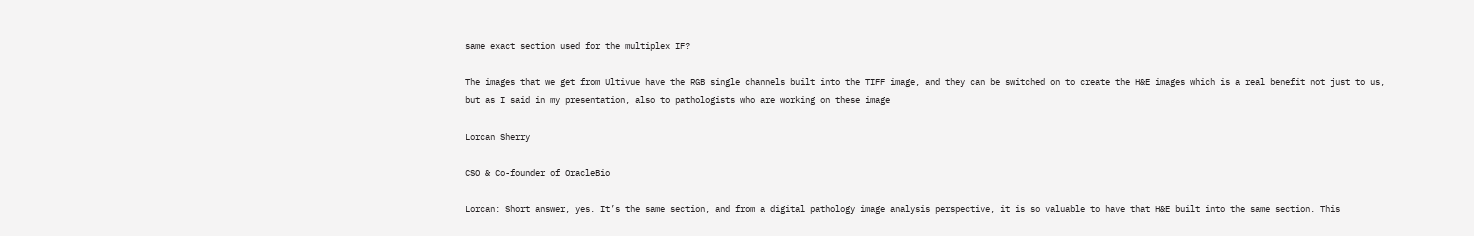same exact section used for the multiplex IF?

The images that we get from Ultivue have the RGB single channels built into the TIFF image, and they can be switched on to create the H&E images which is a real benefit not just to us, but as I said in my presentation, also to pathologists who are working on these image

Lorcan Sherry

CSO & Co-founder of OracleBio

Lorcan: Short answer, yes. It’s the same section, and from a digital pathology image analysis perspective, it is so valuable to have that H&E built into the same section. This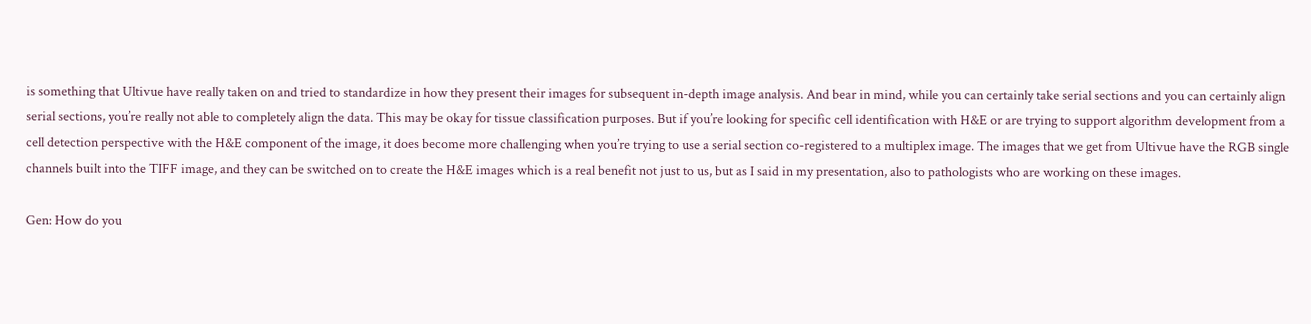is something that Ultivue have really taken on and tried to standardize in how they present their images for subsequent in-depth image analysis. And bear in mind, while you can certainly take serial sections and you can certainly align serial sections, you’re really not able to completely align the data. This may be okay for tissue classification purposes. But if you’re looking for specific cell identification with H&E or are trying to support algorithm development from a cell detection perspective with the H&E component of the image, it does become more challenging when you’re trying to use a serial section co-registered to a multiplex image. The images that we get from Ultivue have the RGB single channels built into the TIFF image, and they can be switched on to create the H&E images which is a real benefit not just to us, but as I said in my presentation, also to pathologists who are working on these images.

Gen: How do you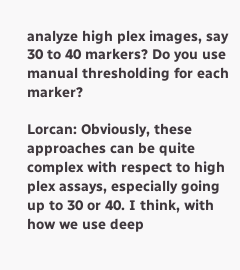analyze high plex images, say 30 to 40 markers? Do you use manual thresholding for each marker?

Lorcan: Obviously, these approaches can be quite complex with respect to high plex assays, especially going up to 30 or 40. I think, with how we use deep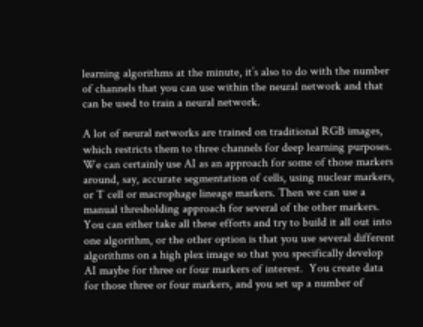learning algorithms at the minute, it’s also to do with the number of channels that you can use within the neural network and that can be used to train a neural network.

A lot of neural networks are trained on traditional RGB images, which restricts them to three channels for deep learning purposes. We can certainly use AI as an approach for some of those markers around, say, accurate segmentation of cells, using nuclear markers, or T cell or macrophage lineage markers. Then we can use a manual thresholding approach for several of the other markers. You can either take all these efforts and try to build it all out into one algorithm, or the other option is that you use several different algorithms on a high plex image so that you specifically develop AI maybe for three or four markers of interest.  You create data for those three or four markers, and you set up a number of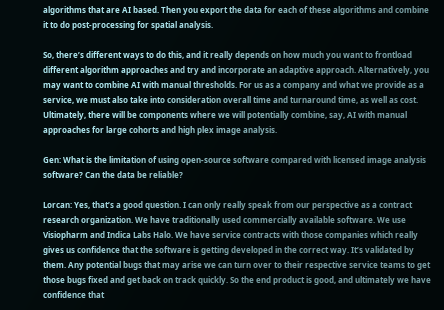algorithms that are AI based. Then you export the data for each of these algorithms and combine it to do post-processing for spatial analysis.

So, there’s different ways to do this, and it really depends on how much you want to frontload different algorithm approaches and try and incorporate an adaptive approach. Alternatively, you may want to combine AI with manual thresholds. For us as a company and what we provide as a service, we must also take into consideration overall time and turnaround time, as well as cost. Ultimately, there will be components where we will potentially combine, say, AI with manual approaches for large cohorts and high plex image analysis.

Gen: What is the limitation of using open-source software compared with licensed image analysis software? Can the data be reliable?

Lorcan: Yes, that’s a good question. I can only really speak from our perspective as a contract research organization. We have traditionally used commercially available software. We use Visiopharm and Indica Labs Halo. We have service contracts with those companies which really gives us confidence that the software is getting developed in the correct way. It’s validated by them. Any potential bugs that may arise we can turn over to their respective service teams to get those bugs fixed and get back on track quickly. So the end product is good, and ultimately we have confidence that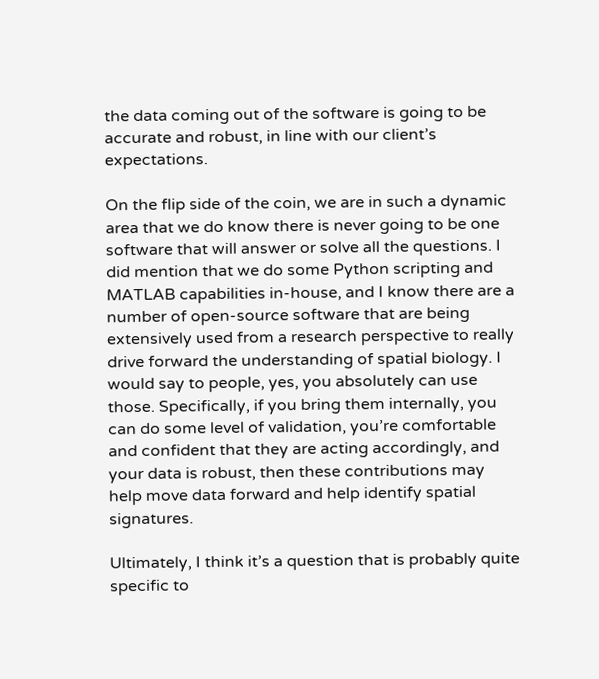the data coming out of the software is going to be accurate and robust, in line with our client’s expectations.

On the flip side of the coin, we are in such a dynamic area that we do know there is never going to be one software that will answer or solve all the questions. I did mention that we do some Python scripting and MATLAB capabilities in-house, and I know there are a number of open-source software that are being extensively used from a research perspective to really drive forward the understanding of spatial biology. I would say to people, yes, you absolutely can use those. Specifically, if you bring them internally, you can do some level of validation, you’re comfortable and confident that they are acting accordingly, and your data is robust, then these contributions may help move data forward and help identify spatial signatures.

Ultimately, I think it’s a question that is probably quite specific to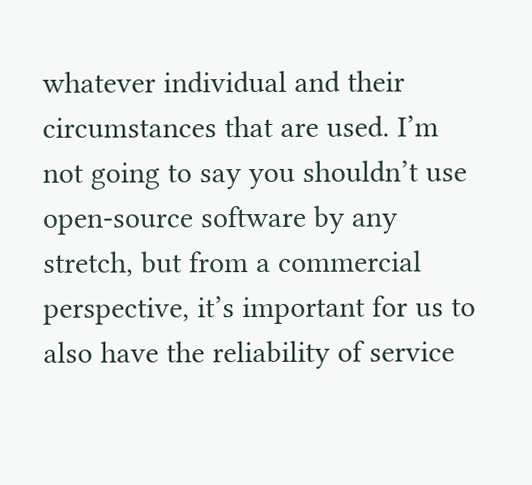whatever individual and their circumstances that are used. I’m not going to say you shouldn’t use open-source software by any stretch, but from a commercial perspective, it’s important for us to also have the reliability of service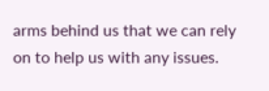arms behind us that we can rely on to help us with any issues.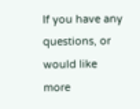If you have any questions, or would like more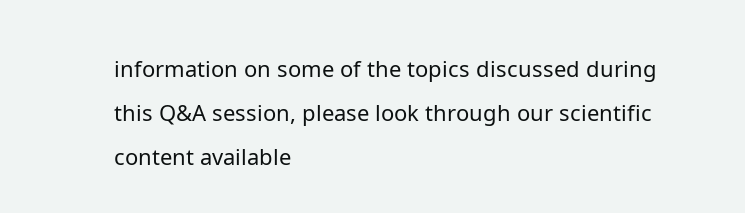information on some of the topics discussed during this Q&A session, please look through our scientific content available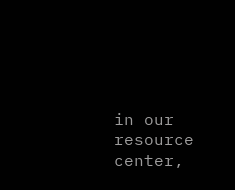in our resource center,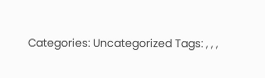Categories: Uncategorized Tags: , , ,